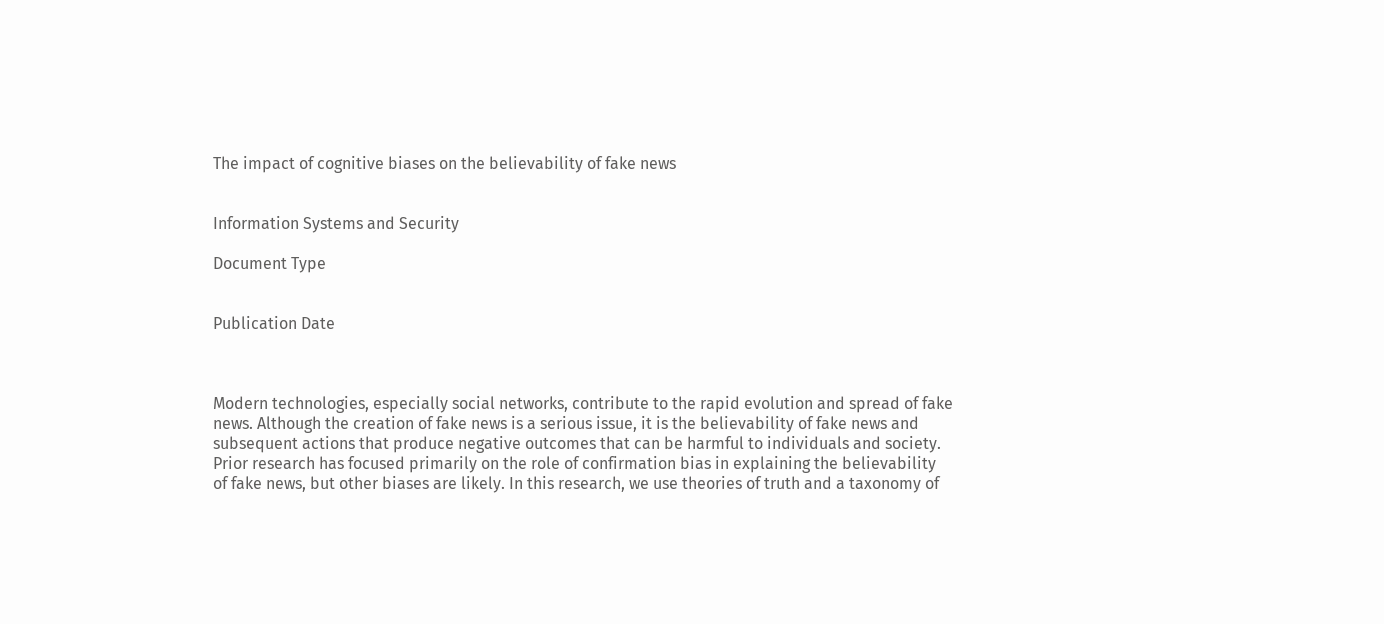The impact of cognitive biases on the believability of fake news


Information Systems and Security

Document Type


Publication Date



Modern technologies, especially social networks, contribute to the rapid evolution and spread of fake news. Although the creation of fake news is a serious issue, it is the believability of fake news and subsequent actions that produce negative outcomes that can be harmful to individuals and society. Prior research has focused primarily on the role of confirmation bias in explaining the believability of fake news, but other biases are likely. In this research, we use theories of truth and a taxonomy of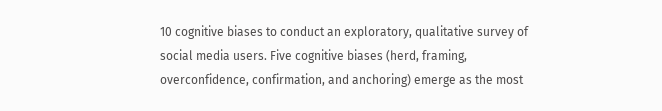10 cognitive biases to conduct an exploratory, qualitative survey of social media users. Five cognitive biases (herd, framing, overconfidence, confirmation, and anchoring) emerge as the most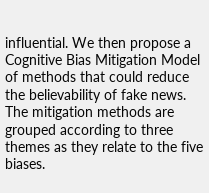influential. We then propose a Cognitive Bias Mitigation Model of methods that could reduce the believability of fake news. The mitigation methods are grouped according to three themes as they relate to the five biases.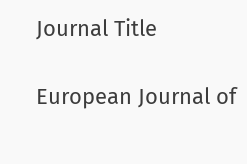Journal Title

European Journal of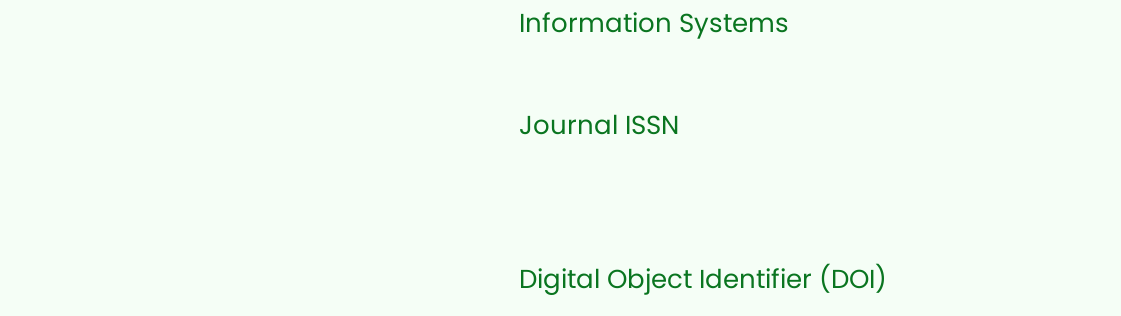Information Systems

Journal ISSN


Digital Object Identifier (DOI)